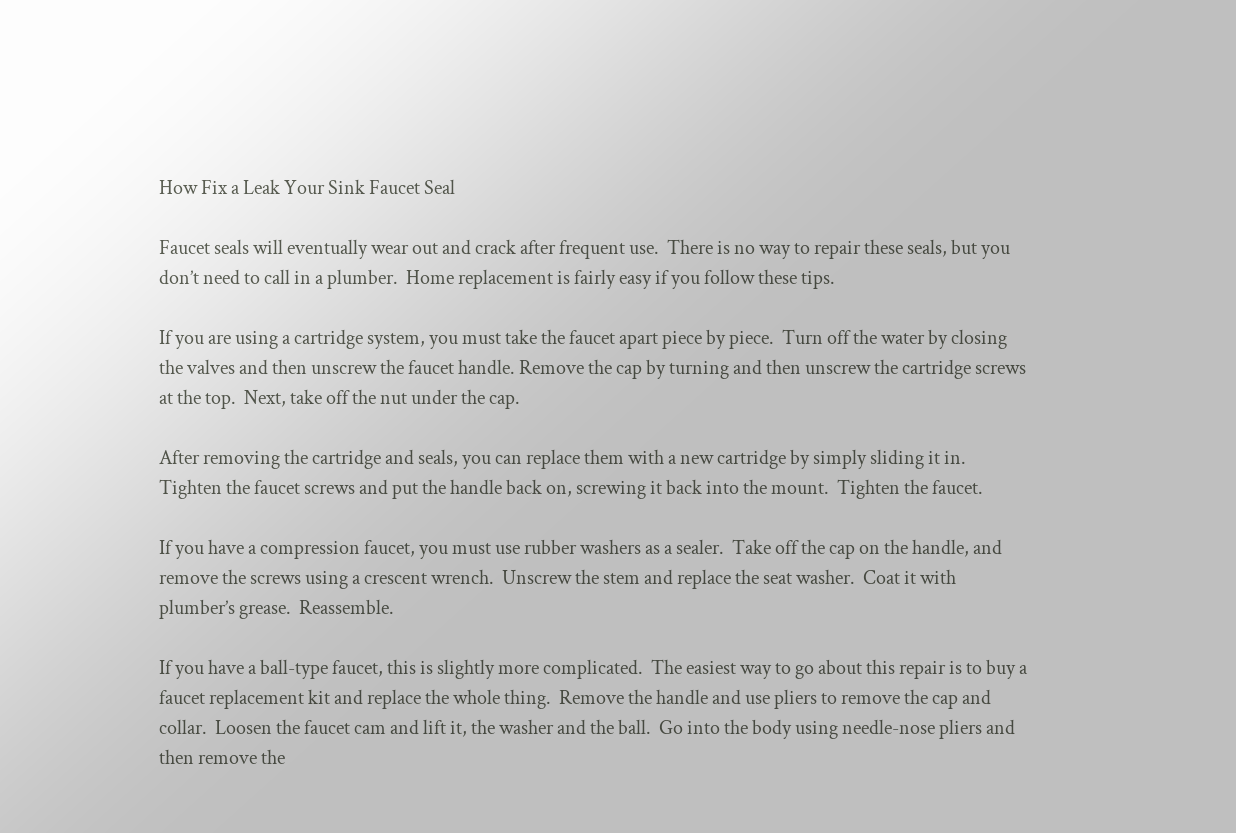How Fix a Leak Your Sink Faucet Seal

Faucet seals will eventually wear out and crack after frequent use.  There is no way to repair these seals, but you don’t need to call in a plumber.  Home replacement is fairly easy if you follow these tips.

If you are using a cartridge system, you must take the faucet apart piece by piece.  Turn off the water by closing the valves and then unscrew the faucet handle. Remove the cap by turning and then unscrew the cartridge screws at the top.  Next, take off the nut under the cap.

After removing the cartridge and seals, you can replace them with a new cartridge by simply sliding it in.  Tighten the faucet screws and put the handle back on, screwing it back into the mount.  Tighten the faucet.

If you have a compression faucet, you must use rubber washers as a sealer.  Take off the cap on the handle, and remove the screws using a crescent wrench.  Unscrew the stem and replace the seat washer.  Coat it with plumber’s grease.  Reassemble.

If you have a ball-type faucet, this is slightly more complicated.  The easiest way to go about this repair is to buy a faucet replacement kit and replace the whole thing.  Remove the handle and use pliers to remove the cap and collar.  Loosen the faucet cam and lift it, the washer and the ball.  Go into the body using needle-nose pliers and then remove the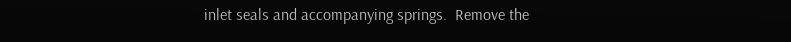inlet seals and accompanying springs.  Remove the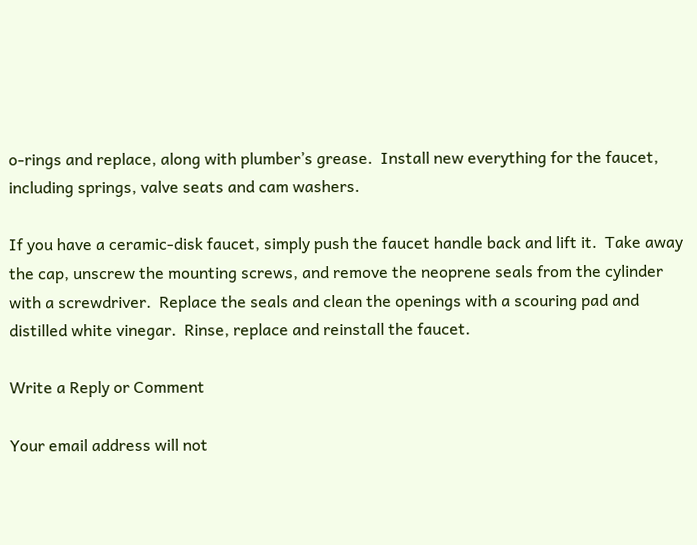o-rings and replace, along with plumber’s grease.  Install new everything for the faucet, including springs, valve seats and cam washers.

If you have a ceramic-disk faucet, simply push the faucet handle back and lift it.  Take away the cap, unscrew the mounting screws, and remove the neoprene seals from the cylinder with a screwdriver.  Replace the seals and clean the openings with a scouring pad and distilled white vinegar.  Rinse, replace and reinstall the faucet.

Write a Reply or Comment

Your email address will not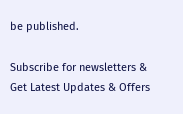be published.

Subscribe for newsletters &
Get Latest Updates & Offers